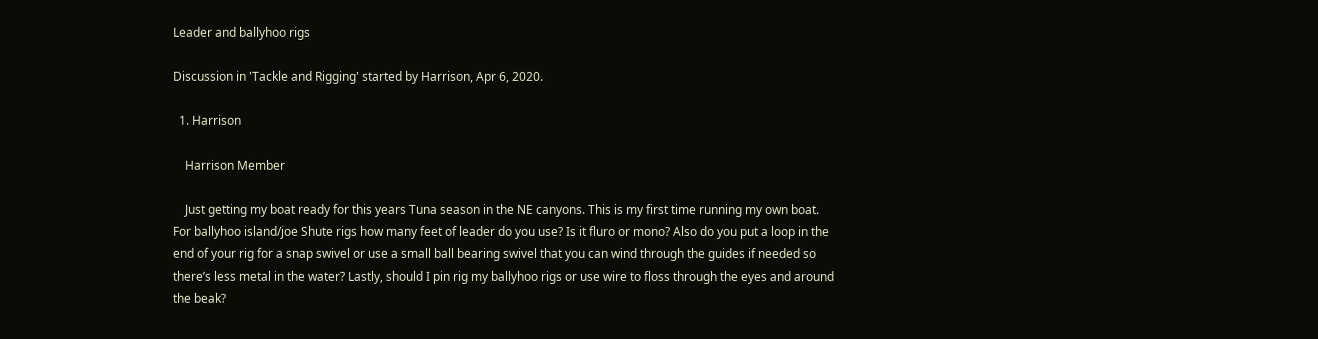Leader and ballyhoo rigs

Discussion in 'Tackle and Rigging' started by Harrison, Apr 6, 2020.

  1. Harrison

    Harrison Member

    Just getting my boat ready for this years Tuna season in the NE canyons. This is my first time running my own boat. For ballyhoo island/joe Shute rigs how many feet of leader do you use? Is it fluro or mono? Also do you put a loop in the end of your rig for a snap swivel or use a small ball bearing swivel that you can wind through the guides if needed so there’s less metal in the water? Lastly, should I pin rig my ballyhoo rigs or use wire to floss through the eyes and around the beak?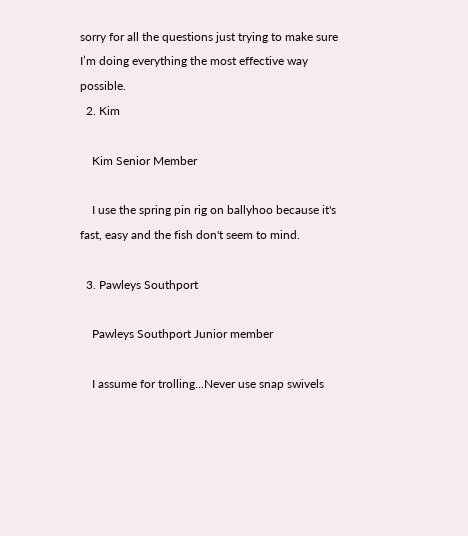sorry for all the questions just trying to make sure I’m doing everything the most effective way possible.
  2. Kim

    Kim Senior Member

    I use the spring pin rig on ballyhoo because it's fast, easy and the fish don't seem to mind.

  3. Pawleys Southport

    Pawleys Southport Junior member

    I assume for trolling...Never use snap swivels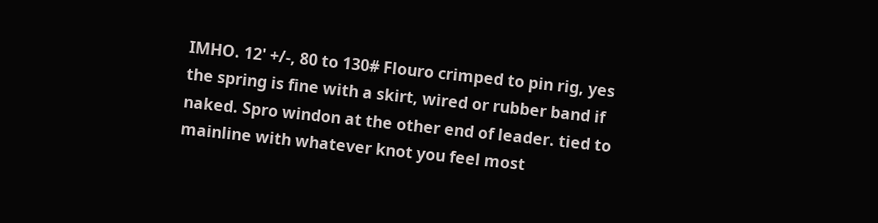IMHO. 12' +/-, 80 to 130# Flouro crimped to pin rig, yes the spring is fine with a skirt, wired or rubber band if naked. Spro windon at the other end of leader. tied to mainline with whatever knot you feel most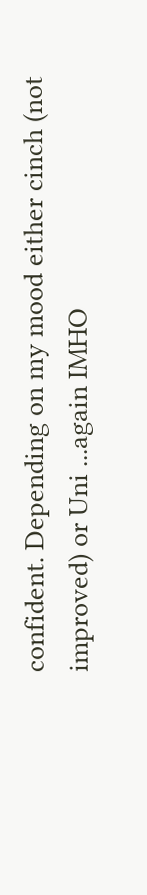confident. Depending on my mood either cinch (not improved) or Uni ...again IMHO